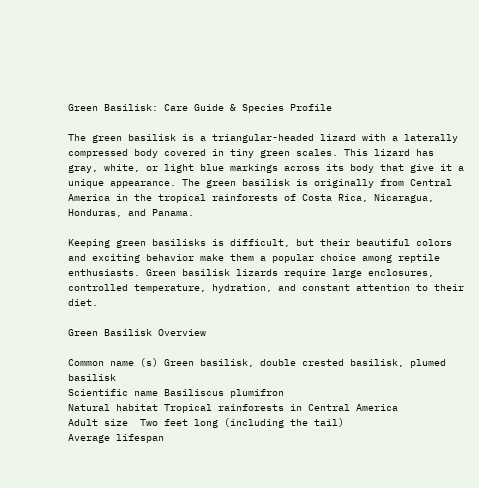Green Basilisk: Care Guide & Species Profile

The green basilisk is a triangular-headed lizard with a laterally compressed body covered in tiny green scales. This lizard has gray, white, or light blue markings across its body that give it a unique appearance. The green basilisk is originally from Central America in the tropical rainforests of Costa Rica, Nicaragua, Honduras, and Panama.

Keeping green basilisks is difficult, but their beautiful colors and exciting behavior make them a popular choice among reptile enthusiasts. Green basilisk lizards require large enclosures, controlled temperature, hydration, and constant attention to their diet.

Green Basilisk Overview

Common name (s) Green basilisk, double crested basilisk, plumed basilisk
Scientific name Basiliscus plumifron
Natural habitat Tropical rainforests in Central America
Adult size  Two feet long (including the tail)
Average lifespan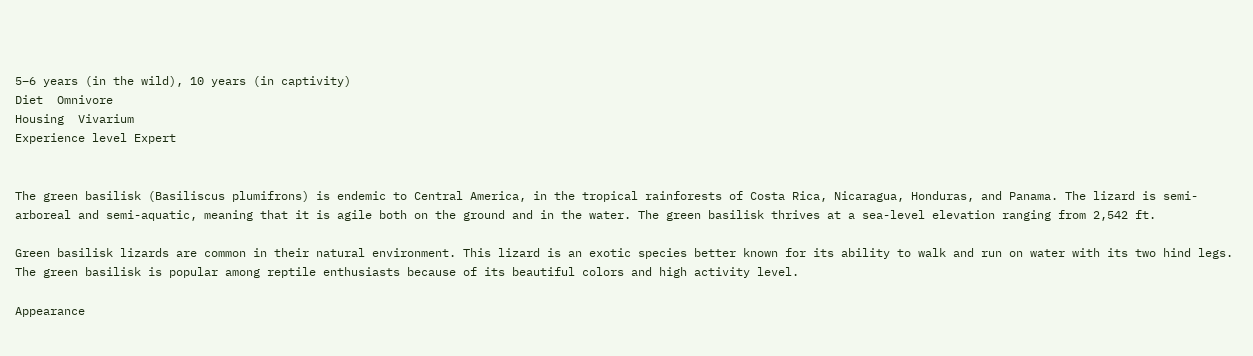5–6 years (in the wild), 10 years (in captivity)
Diet  Omnivore
Housing  Vivarium
Experience level Expert


The green basilisk (Basiliscus plumifrons) is endemic to Central America, in the tropical rainforests of Costa Rica, Nicaragua, Honduras, and Panama. The lizard is semi-arboreal and semi-aquatic, meaning that it is agile both on the ground and in the water. The green basilisk thrives at a sea-level elevation ranging from 2,542 ft.

Green basilisk lizards are common in their natural environment. This lizard is an exotic species better known for its ability to walk and run on water with its two hind legs. The green basilisk is popular among reptile enthusiasts because of its beautiful colors and high activity level.

Appearance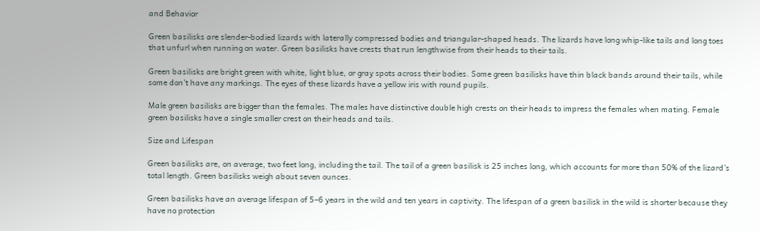and Behavior

Green basilisks are slender-bodied lizards with laterally compressed bodies and triangular-shaped heads. The lizards have long whip-like tails and long toes that unfurl when running on water. Green basilisks have crests that run lengthwise from their heads to their tails.

Green basilisks are bright green with white, light blue, or gray spots across their bodies. Some green basilisks have thin black bands around their tails, while some don’t have any markings. The eyes of these lizards have a yellow iris with round pupils.

Male green basilisks are bigger than the females. The males have distinctive double high crests on their heads to impress the females when mating. Female green basilisks have a single smaller crest on their heads and tails.

Size and Lifespan

Green basilisks are, on average, two feet long, including the tail. The tail of a green basilisk is 25 inches long, which accounts for more than 50% of the lizard’s total length. Green basilisks weigh about seven ounces.

Green basilisks have an average lifespan of 5–6 years in the wild and ten years in captivity. The lifespan of a green basilisk in the wild is shorter because they have no protection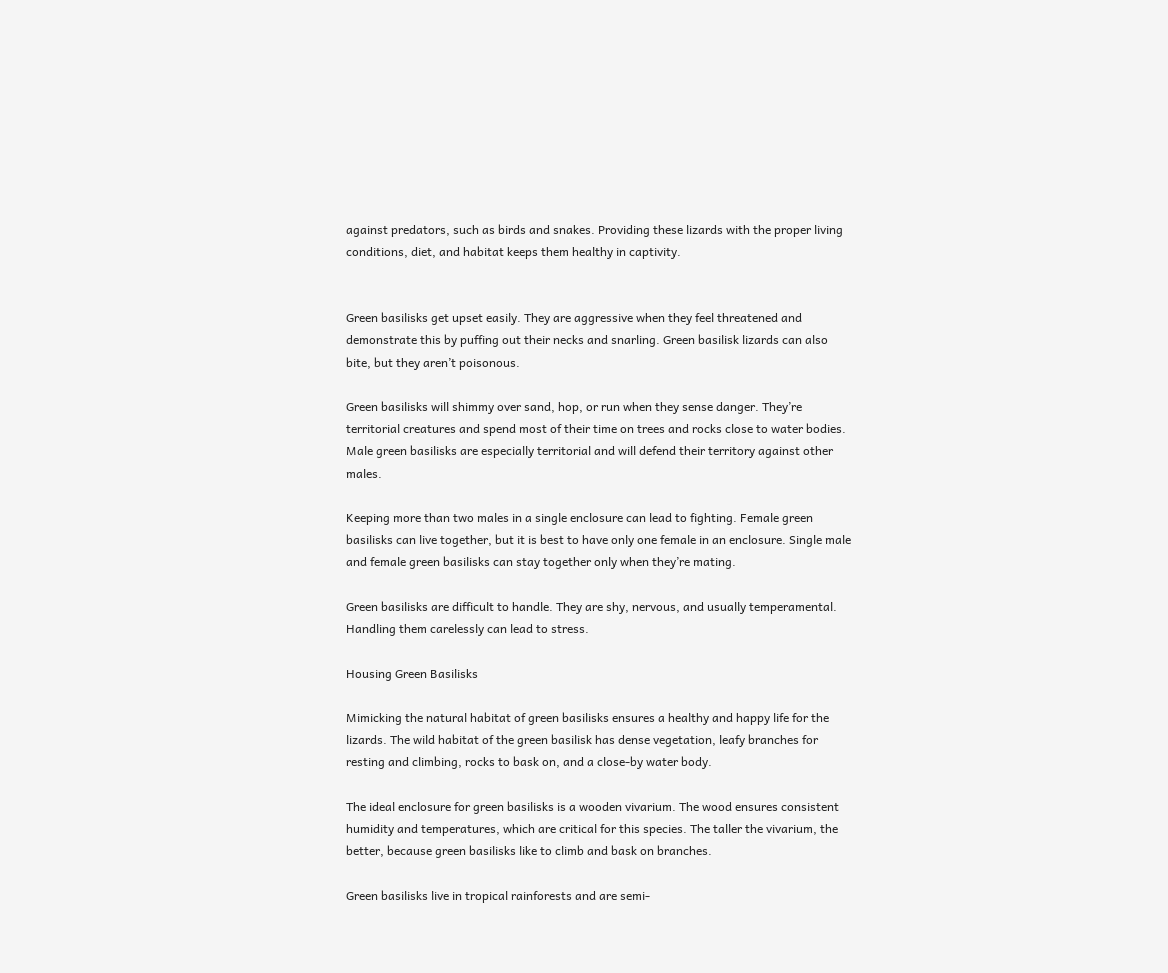against predators, such as birds and snakes. Providing these lizards with the proper living conditions, diet, and habitat keeps them healthy in captivity.


Green basilisks get upset easily. They are aggressive when they feel threatened and demonstrate this by puffing out their necks and snarling. Green basilisk lizards can also bite, but they aren’t poisonous.

Green basilisks will shimmy over sand, hop, or run when they sense danger. They’re territorial creatures and spend most of their time on trees and rocks close to water bodies. Male green basilisks are especially territorial and will defend their territory against other males.

Keeping more than two males in a single enclosure can lead to fighting. Female green basilisks can live together, but it is best to have only one female in an enclosure. Single male and female green basilisks can stay together only when they’re mating.

Green basilisks are difficult to handle. They are shy, nervous, and usually temperamental. Handling them carelessly can lead to stress.

Housing Green Basilisks

Mimicking the natural habitat of green basilisks ensures a healthy and happy life for the lizards. The wild habitat of the green basilisk has dense vegetation, leafy branches for resting and climbing, rocks to bask on, and a close-by water body.

The ideal enclosure for green basilisks is a wooden vivarium. The wood ensures consistent humidity and temperatures, which are critical for this species. The taller the vivarium, the better, because green basilisks like to climb and bask on branches.

Green basilisks live in tropical rainforests and are semi-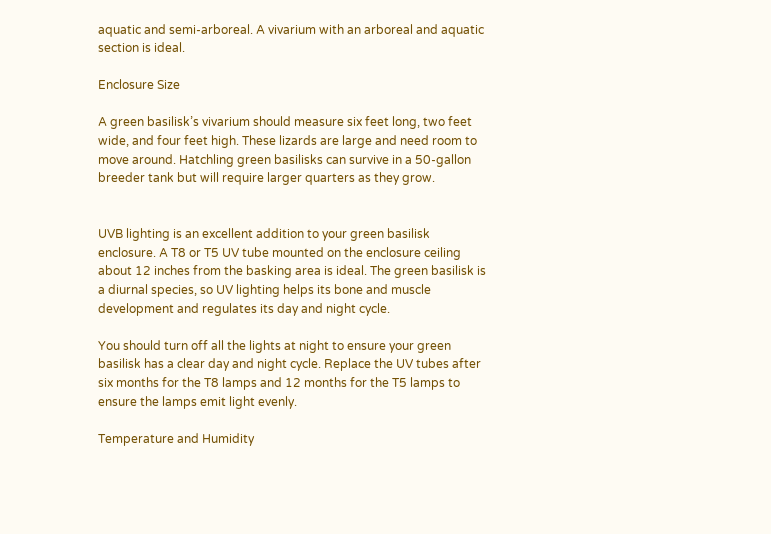aquatic and semi-arboreal. A vivarium with an arboreal and aquatic section is ideal.

Enclosure Size

A green basilisk’s vivarium should measure six feet long, two feet wide, and four feet high. These lizards are large and need room to move around. Hatchling green basilisks can survive in a 50-gallon breeder tank but will require larger quarters as they grow.


UVB lighting is an excellent addition to your green basilisk enclosure. A T8 or T5 UV tube mounted on the enclosure ceiling about 12 inches from the basking area is ideal. The green basilisk is a diurnal species, so UV lighting helps its bone and muscle development and regulates its day and night cycle.

You should turn off all the lights at night to ensure your green basilisk has a clear day and night cycle. Replace the UV tubes after six months for the T8 lamps and 12 months for the T5 lamps to ensure the lamps emit light evenly.

Temperature and Humidity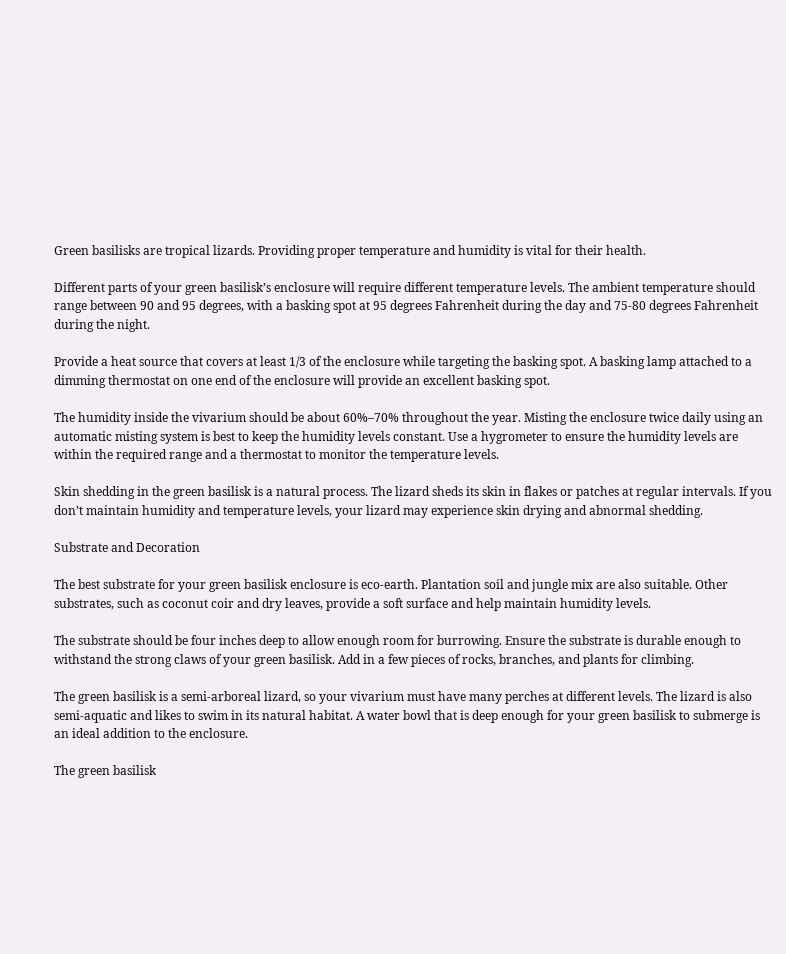Green basilisks are tropical lizards. Providing proper temperature and humidity is vital for their health.

Different parts of your green basilisk’s enclosure will require different temperature levels. The ambient temperature should range between 90 and 95 degrees, with a basking spot at 95 degrees Fahrenheit during the day and 75-80 degrees Fahrenheit during the night.

Provide a heat source that covers at least 1/3 of the enclosure while targeting the basking spot. A basking lamp attached to a dimming thermostat on one end of the enclosure will provide an excellent basking spot.

The humidity inside the vivarium should be about 60%–70% throughout the year. Misting the enclosure twice daily using an automatic misting system is best to keep the humidity levels constant. Use a hygrometer to ensure the humidity levels are within the required range and a thermostat to monitor the temperature levels.

Skin shedding in the green basilisk is a natural process. The lizard sheds its skin in flakes or patches at regular intervals. If you don’t maintain humidity and temperature levels, your lizard may experience skin drying and abnormal shedding.

Substrate and Decoration

The best substrate for your green basilisk enclosure is eco-earth. Plantation soil and jungle mix are also suitable. Other substrates, such as coconut coir and dry leaves, provide a soft surface and help maintain humidity levels.

The substrate should be four inches deep to allow enough room for burrowing. Ensure the substrate is durable enough to withstand the strong claws of your green basilisk. Add in a few pieces of rocks, branches, and plants for climbing.

The green basilisk is a semi-arboreal lizard, so your vivarium must have many perches at different levels. The lizard is also semi-aquatic and likes to swim in its natural habitat. A water bowl that is deep enough for your green basilisk to submerge is an ideal addition to the enclosure.

The green basilisk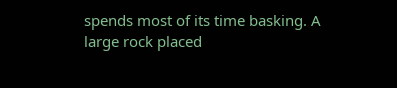spends most of its time basking. A large rock placed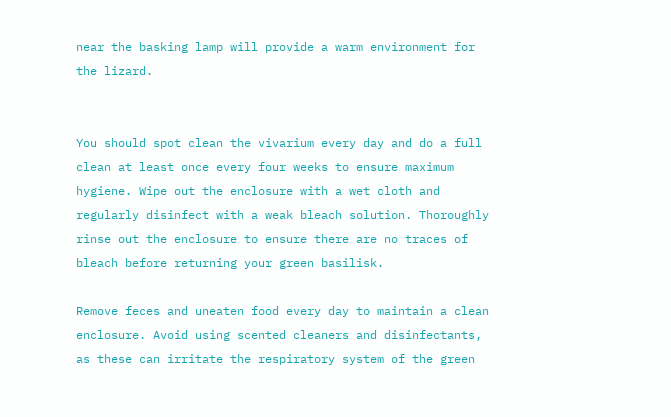near the basking lamp will provide a warm environment for the lizard.


You should spot clean the vivarium every day and do a full clean at least once every four weeks to ensure maximum hygiene. Wipe out the enclosure with a wet cloth and regularly disinfect with a weak bleach solution. Thoroughly rinse out the enclosure to ensure there are no traces of bleach before returning your green basilisk.

Remove feces and uneaten food every day to maintain a clean enclosure. Avoid using scented cleaners and disinfectants, as these can irritate the respiratory system of the green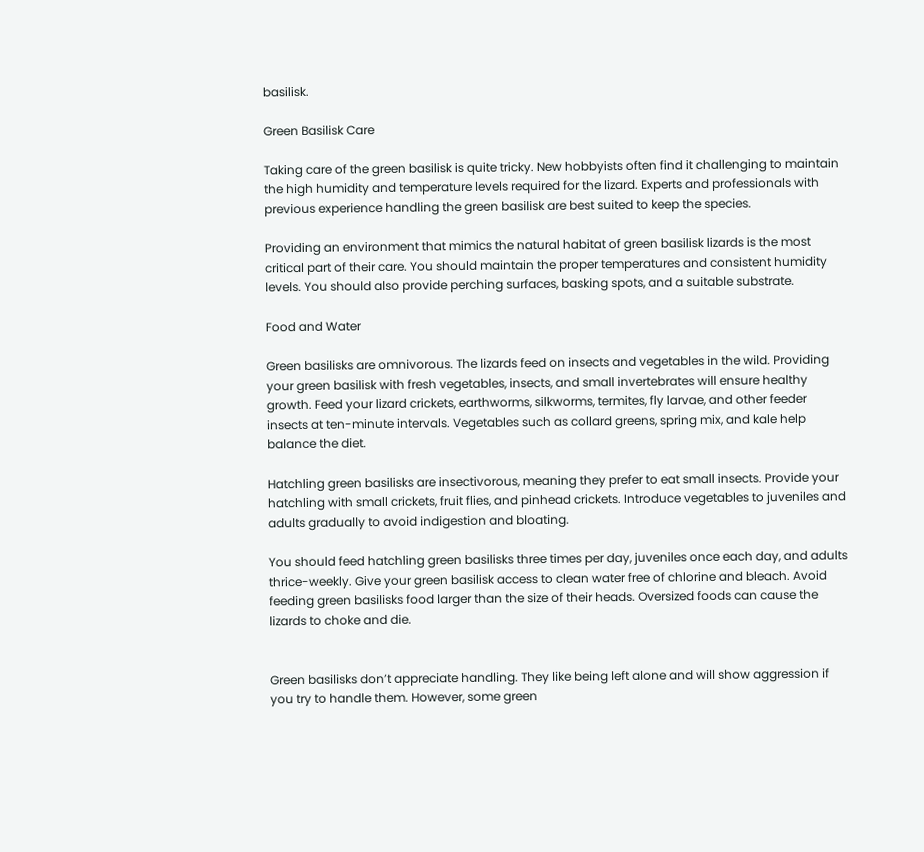basilisk.

Green Basilisk Care

Taking care of the green basilisk is quite tricky. New hobbyists often find it challenging to maintain the high humidity and temperature levels required for the lizard. Experts and professionals with previous experience handling the green basilisk are best suited to keep the species.

Providing an environment that mimics the natural habitat of green basilisk lizards is the most critical part of their care. You should maintain the proper temperatures and consistent humidity levels. You should also provide perching surfaces, basking spots, and a suitable substrate.

Food and Water

Green basilisks are omnivorous. The lizards feed on insects and vegetables in the wild. Providing your green basilisk with fresh vegetables, insects, and small invertebrates will ensure healthy growth. Feed your lizard crickets, earthworms, silkworms, termites, fly larvae, and other feeder insects at ten-minute intervals. Vegetables such as collard greens, spring mix, and kale help balance the diet.

Hatchling green basilisks are insectivorous, meaning they prefer to eat small insects. Provide your hatchling with small crickets, fruit flies, and pinhead crickets. Introduce vegetables to juveniles and adults gradually to avoid indigestion and bloating.

You should feed hatchling green basilisks three times per day, juveniles once each day, and adults thrice-weekly. Give your green basilisk access to clean water free of chlorine and bleach. Avoid feeding green basilisks food larger than the size of their heads. Oversized foods can cause the lizards to choke and die.


Green basilisks don’t appreciate handling. They like being left alone and will show aggression if you try to handle them. However, some green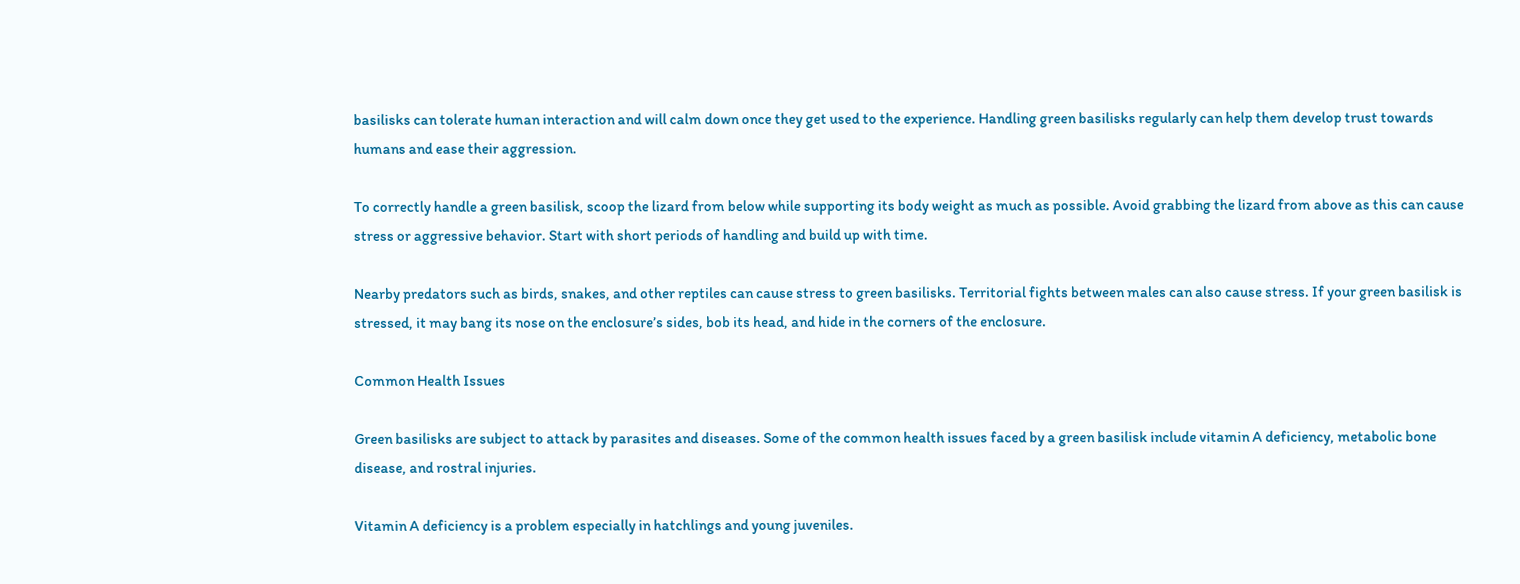basilisks can tolerate human interaction and will calm down once they get used to the experience. Handling green basilisks regularly can help them develop trust towards humans and ease their aggression.

To correctly handle a green basilisk, scoop the lizard from below while supporting its body weight as much as possible. Avoid grabbing the lizard from above as this can cause stress or aggressive behavior. Start with short periods of handling and build up with time.

Nearby predators such as birds, snakes, and other reptiles can cause stress to green basilisks. Territorial fights between males can also cause stress. If your green basilisk is stressed, it may bang its nose on the enclosure’s sides, bob its head, and hide in the corners of the enclosure.

Common Health Issues

Green basilisks are subject to attack by parasites and diseases. Some of the common health issues faced by a green basilisk include vitamin A deficiency, metabolic bone disease, and rostral injuries.

Vitamin A deficiency is a problem especially in hatchlings and young juveniles.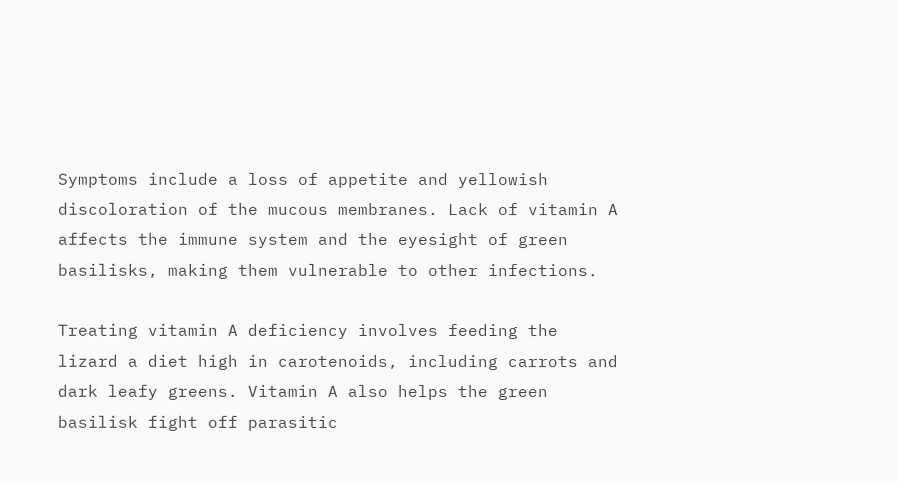Symptoms include a loss of appetite and yellowish discoloration of the mucous membranes. Lack of vitamin A affects the immune system and the eyesight of green basilisks, making them vulnerable to other infections.

Treating vitamin A deficiency involves feeding the lizard a diet high in carotenoids, including carrots and dark leafy greens. Vitamin A also helps the green basilisk fight off parasitic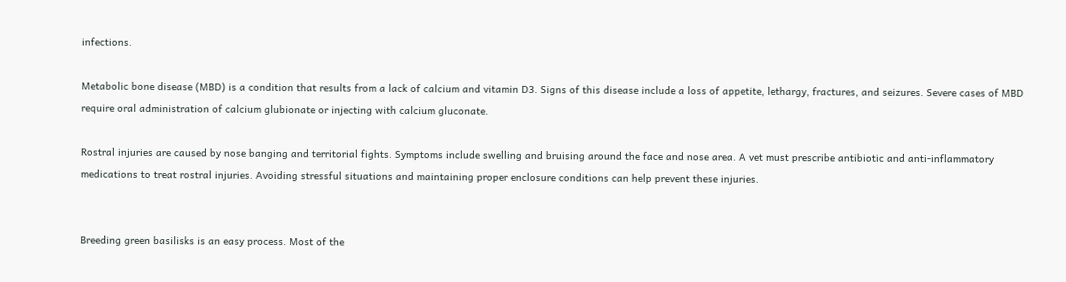infections.

Metabolic bone disease (MBD) is a condition that results from a lack of calcium and vitamin D3. Signs of this disease include a loss of appetite, lethargy, fractures, and seizures. Severe cases of MBD require oral administration of calcium glubionate or injecting with calcium gluconate.

Rostral injuries are caused by nose banging and territorial fights. Symptoms include swelling and bruising around the face and nose area. A vet must prescribe antibiotic and anti-inflammatory medications to treat rostral injuries. Avoiding stressful situations and maintaining proper enclosure conditions can help prevent these injuries.


Breeding green basilisks is an easy process. Most of the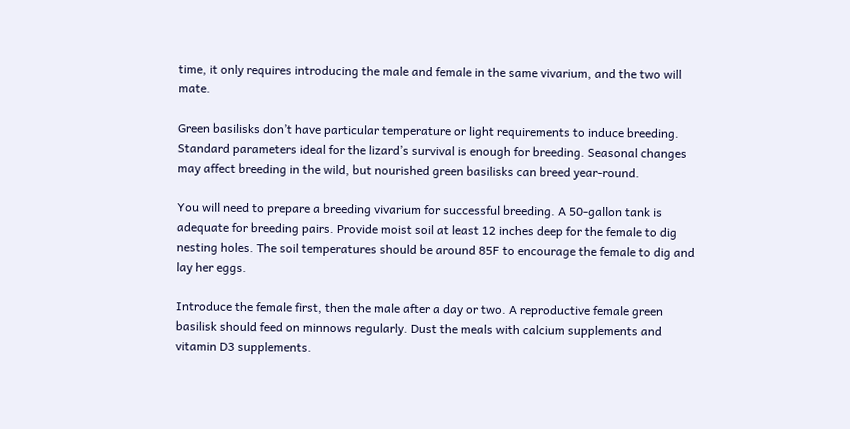time, it only requires introducing the male and female in the same vivarium, and the two will mate.

Green basilisks don’t have particular temperature or light requirements to induce breeding. Standard parameters ideal for the lizard’s survival is enough for breeding. Seasonal changes may affect breeding in the wild, but nourished green basilisks can breed year-round.

You will need to prepare a breeding vivarium for successful breeding. A 50-gallon tank is adequate for breeding pairs. Provide moist soil at least 12 inches deep for the female to dig nesting holes. The soil temperatures should be around 85F to encourage the female to dig and lay her eggs.

Introduce the female first, then the male after a day or two. A reproductive female green basilisk should feed on minnows regularly. Dust the meals with calcium supplements and vitamin D3 supplements.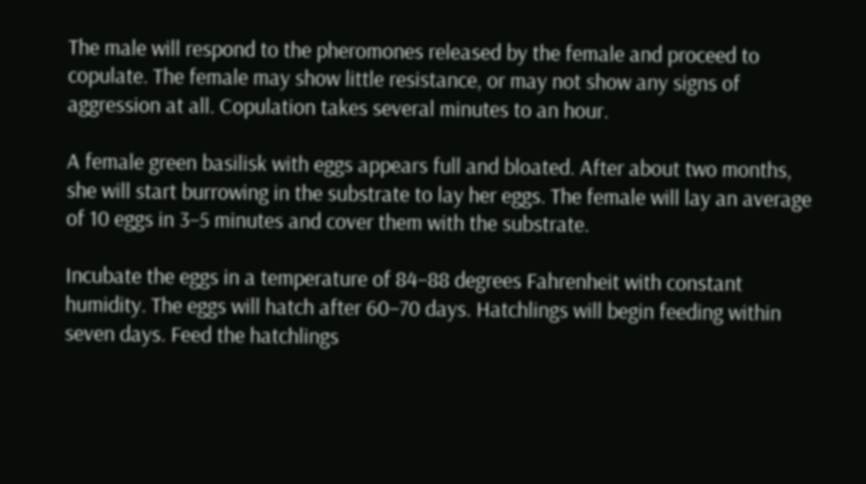The male will respond to the pheromones released by the female and proceed to copulate. The female may show little resistance, or may not show any signs of aggression at all. Copulation takes several minutes to an hour.

A female green basilisk with eggs appears full and bloated. After about two months, she will start burrowing in the substrate to lay her eggs. The female will lay an average of 10 eggs in 3–5 minutes and cover them with the substrate.

Incubate the eggs in a temperature of 84–88 degrees Fahrenheit with constant humidity. The eggs will hatch after 60–70 days. Hatchlings will begin feeding within seven days. Feed the hatchlings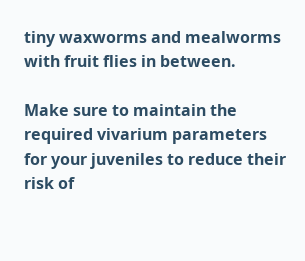tiny waxworms and mealworms with fruit flies in between.

Make sure to maintain the required vivarium parameters for your juveniles to reduce their risk of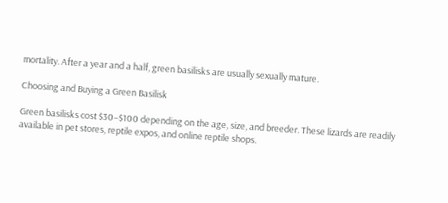mortality. After a year and a half, green basilisks are usually sexually mature.

Choosing and Buying a Green Basilisk

Green basilisks cost $30–$100 depending on the age, size, and breeder. These lizards are readily available in pet stores, reptile expos, and online reptile shops.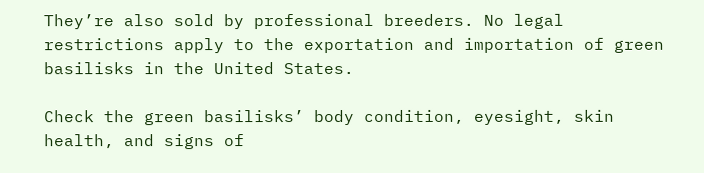They’re also sold by professional breeders. No legal restrictions apply to the exportation and importation of green basilisks in the United States.

Check the green basilisks’ body condition, eyesight, skin health, and signs of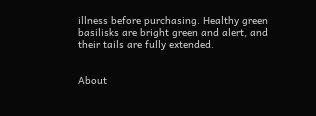illness before purchasing. Healthy green basilisks are bright green and alert, and their tails are fully extended.


About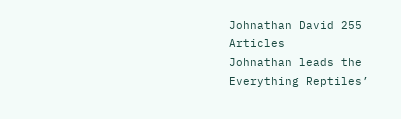Johnathan David 255 Articles
Johnathan leads the Everything Reptiles’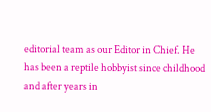editorial team as our Editor in Chief. He has been a reptile hobbyist since childhood and after years in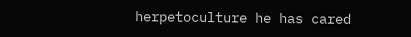herpetoculture he has cared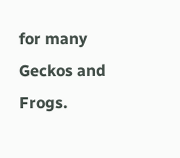for many Geckos and Frogs.